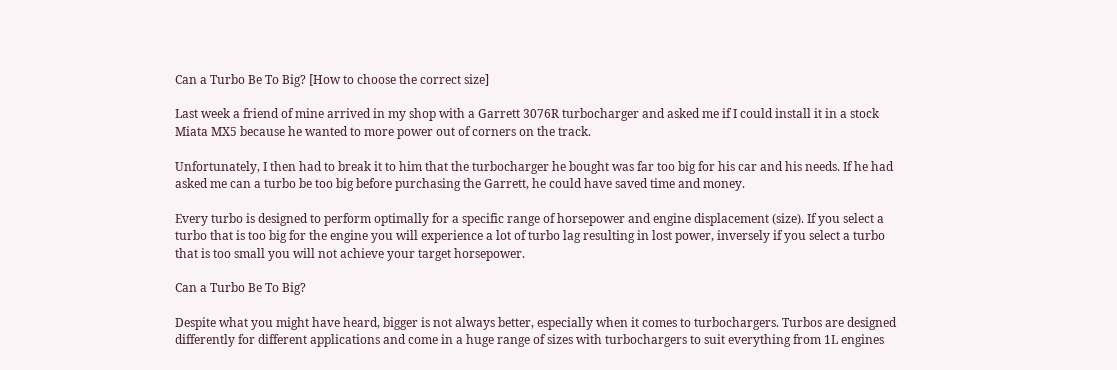Can a Turbo Be To Big? [How to choose the correct size]

Last week a friend of mine arrived in my shop with a Garrett 3076R turbocharger and asked me if I could install it in a stock Miata MX5 because he wanted to more power out of corners on the track.

Unfortunately, I then had to break it to him that the turbocharger he bought was far too big for his car and his needs. If he had asked me can a turbo be too big before purchasing the Garrett, he could have saved time and money.

Every turbo is designed to perform optimally for a specific range of horsepower and engine displacement (size). If you select a turbo that is too big for the engine you will experience a lot of turbo lag resulting in lost power, inversely if you select a turbo that is too small you will not achieve your target horsepower.

Can a Turbo Be To Big?

Despite what you might have heard, bigger is not always better, especially when it comes to turbochargers. Turbos are designed differently for different applications and come in a huge range of sizes with turbochargers to suit everything from 1L engines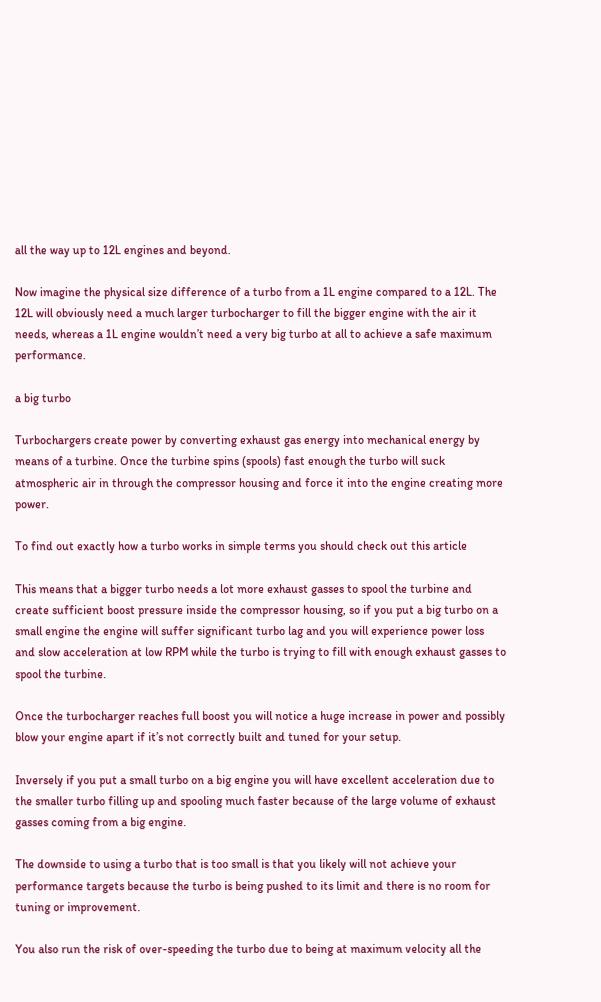all the way up to 12L engines and beyond.

Now imagine the physical size difference of a turbo from a 1L engine compared to a 12L. The 12L will obviously need a much larger turbocharger to fill the bigger engine with the air it needs, whereas a 1L engine wouldn’t need a very big turbo at all to achieve a safe maximum performance.

a big turbo

Turbochargers create power by converting exhaust gas energy into mechanical energy by means of a turbine. Once the turbine spins (spools) fast enough the turbo will suck atmospheric air in through the compressor housing and force it into the engine creating more power.

To find out exactly how a turbo works in simple terms you should check out this article

This means that a bigger turbo needs a lot more exhaust gasses to spool the turbine and create sufficient boost pressure inside the compressor housing, so if you put a big turbo on a small engine the engine will suffer significant turbo lag and you will experience power loss and slow acceleration at low RPM while the turbo is trying to fill with enough exhaust gasses to spool the turbine.

Once the turbocharger reaches full boost you will notice a huge increase in power and possibly blow your engine apart if it’s not correctly built and tuned for your setup.

Inversely if you put a small turbo on a big engine you will have excellent acceleration due to the smaller turbo filling up and spooling much faster because of the large volume of exhaust gasses coming from a big engine.

The downside to using a turbo that is too small is that you likely will not achieve your performance targets because the turbo is being pushed to its limit and there is no room for tuning or improvement.

You also run the risk of over-speeding the turbo due to being at maximum velocity all the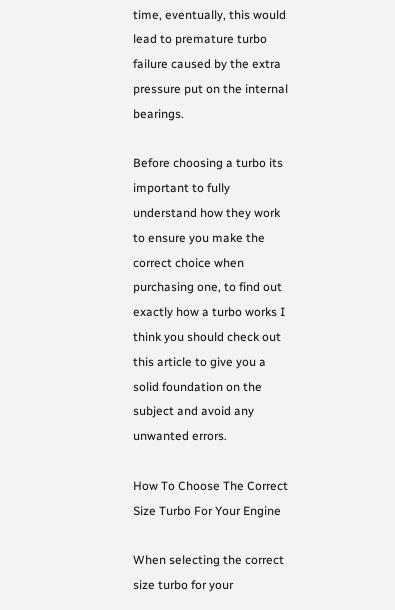time, eventually, this would lead to premature turbo failure caused by the extra pressure put on the internal bearings.

Before choosing a turbo its important to fully understand how they work to ensure you make the correct choice when purchasing one, to find out exactly how a turbo works I think you should check out this article to give you a solid foundation on the subject and avoid any unwanted errors.

How To Choose The Correct Size Turbo For Your Engine

When selecting the correct size turbo for your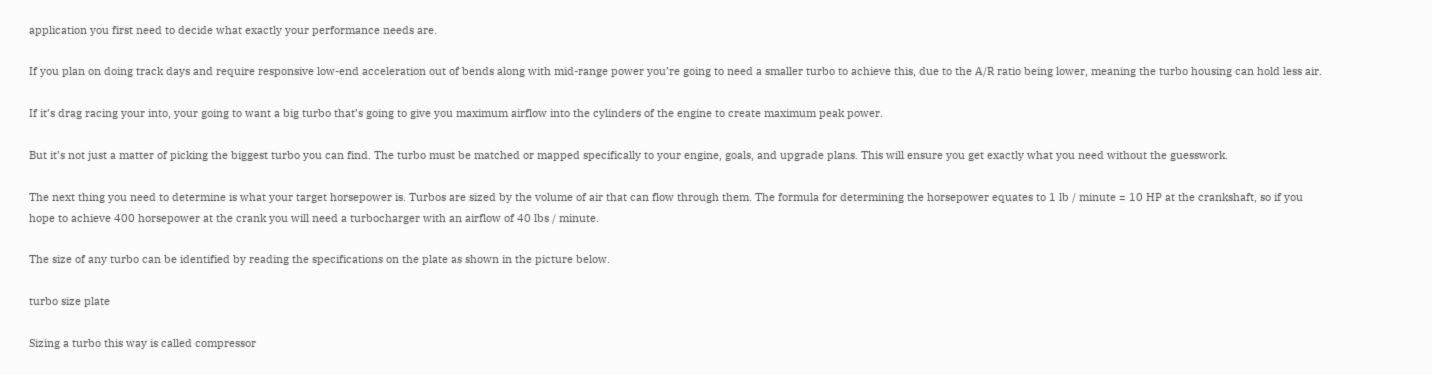application you first need to decide what exactly your performance needs are.

If you plan on doing track days and require responsive low-end acceleration out of bends along with mid-range power you’re going to need a smaller turbo to achieve this, due to the A/R ratio being lower, meaning the turbo housing can hold less air.

If it’s drag racing your into, your going to want a big turbo that’s going to give you maximum airflow into the cylinders of the engine to create maximum peak power.

But it’s not just a matter of picking the biggest turbo you can find. The turbo must be matched or mapped specifically to your engine, goals, and upgrade plans. This will ensure you get exactly what you need without the guesswork.

The next thing you need to determine is what your target horsepower is. Turbos are sized by the volume of air that can flow through them. The formula for determining the horsepower equates to 1 lb / minute = 10 HP at the crankshaft, so if you hope to achieve 400 horsepower at the crank you will need a turbocharger with an airflow of 40 lbs / minute.

The size of any turbo can be identified by reading the specifications on the plate as shown in the picture below.

turbo size plate

Sizing a turbo this way is called compressor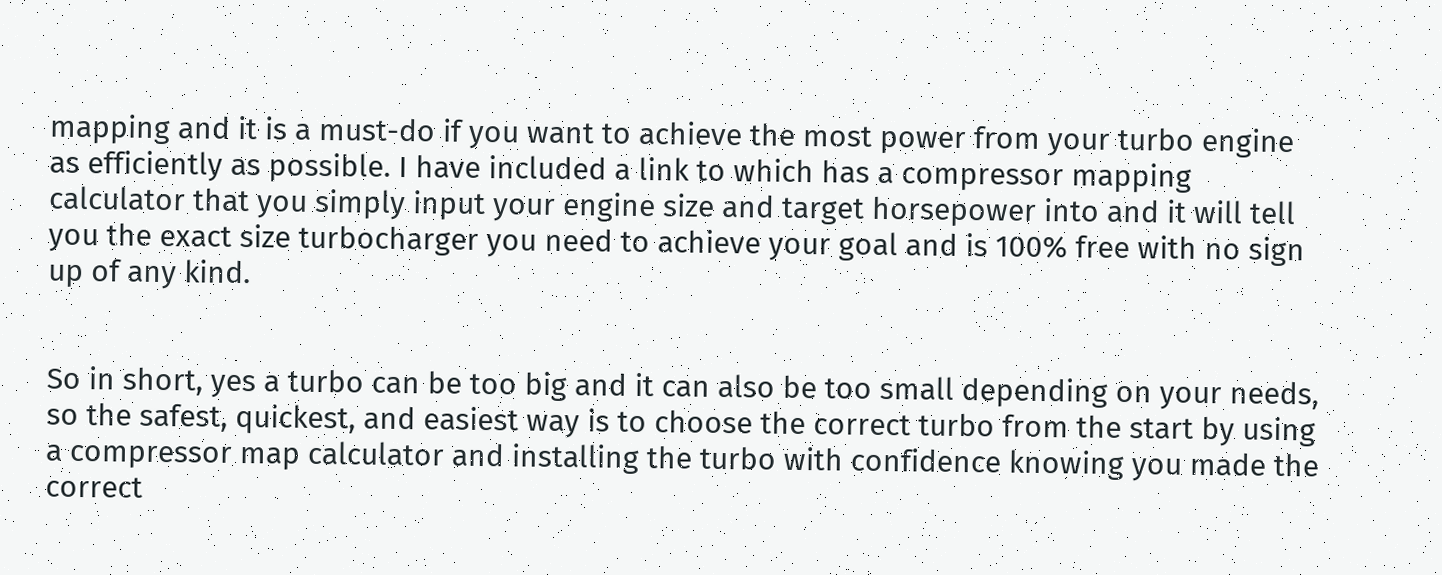mapping and it is a must-do if you want to achieve the most power from your turbo engine as efficiently as possible. I have included a link to which has a compressor mapping calculator that you simply input your engine size and target horsepower into and it will tell you the exact size turbocharger you need to achieve your goal and is 100% free with no sign up of any kind.


So in short, yes a turbo can be too big and it can also be too small depending on your needs, so the safest, quickest, and easiest way is to choose the correct turbo from the start by using a compressor map calculator and installing the turbo with confidence knowing you made the correct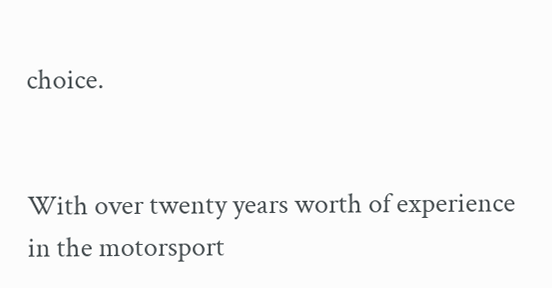choice.


With over twenty years worth of experience in the motorsport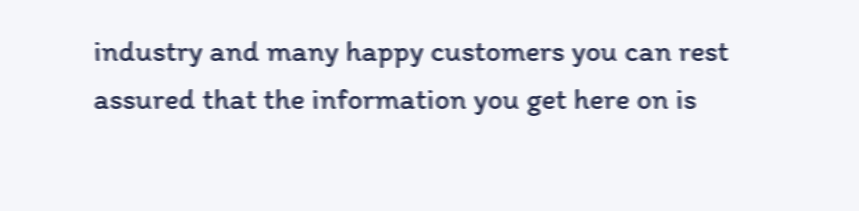industry and many happy customers you can rest assured that the information you get here on is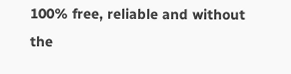100% free, reliable and without the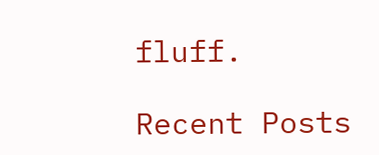fluff.

Recent Posts